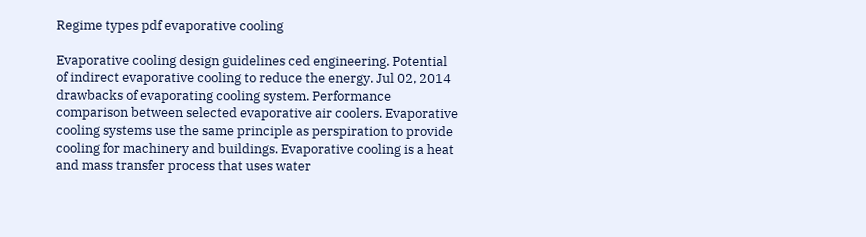Regime types pdf evaporative cooling

Evaporative cooling design guidelines ced engineering. Potential of indirect evaporative cooling to reduce the energy. Jul 02, 2014 drawbacks of evaporating cooling system. Performance comparison between selected evaporative air coolers. Evaporative cooling systems use the same principle as perspiration to provide cooling for machinery and buildings. Evaporative cooling is a heat and mass transfer process that uses water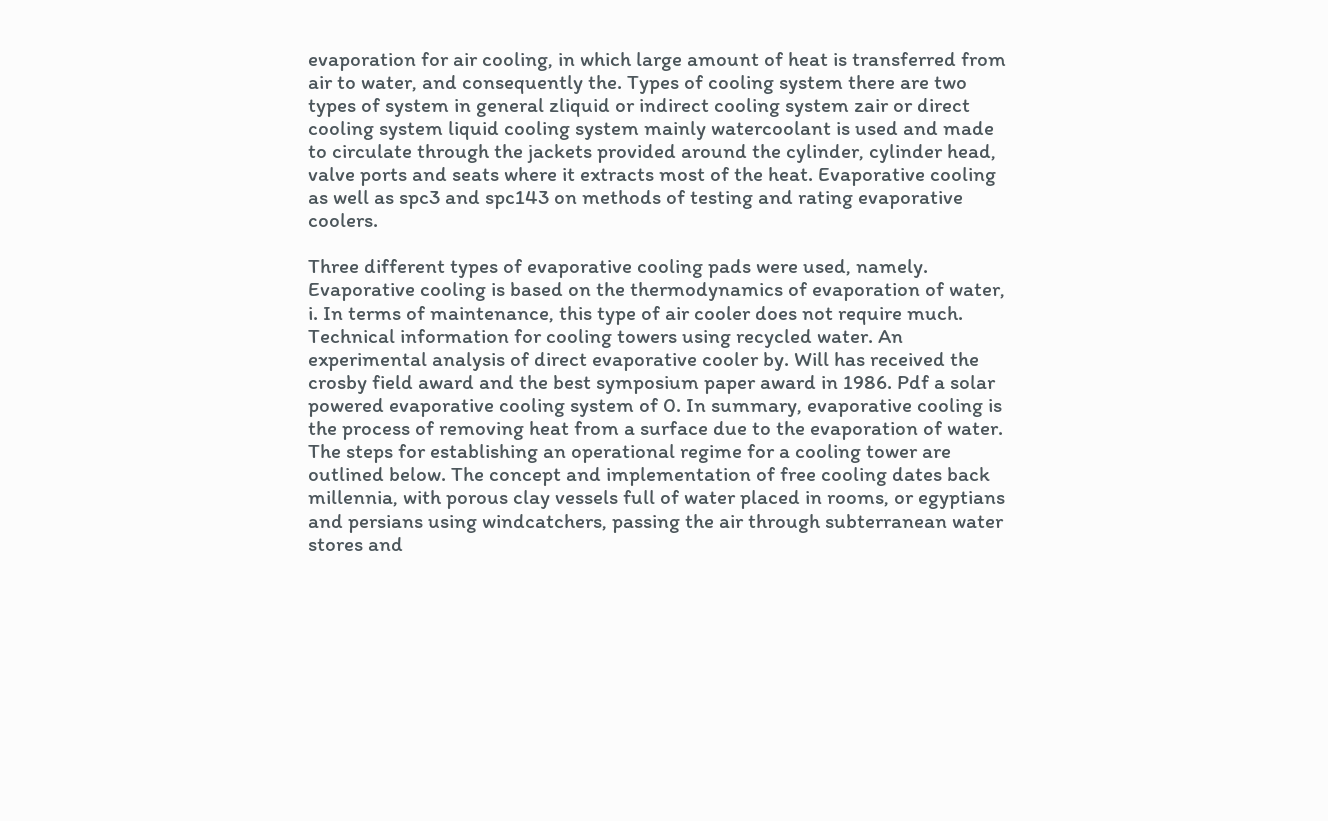evaporation for air cooling, in which large amount of heat is transferred from air to water, and consequently the. Types of cooling system there are two types of system in general zliquid or indirect cooling system zair or direct cooling system liquid cooling system mainly watercoolant is used and made to circulate through the jackets provided around the cylinder, cylinder head, valve ports and seats where it extracts most of the heat. Evaporative cooling as well as spc3 and spc143 on methods of testing and rating evaporative coolers.

Three different types of evaporative cooling pads were used, namely. Evaporative cooling is based on the thermodynamics of evaporation of water, i. In terms of maintenance, this type of air cooler does not require much. Technical information for cooling towers using recycled water. An experimental analysis of direct evaporative cooler by. Will has received the crosby field award and the best symposium paper award in 1986. Pdf a solar powered evaporative cooling system of 0. In summary, evaporative cooling is the process of removing heat from a surface due to the evaporation of water. The steps for establishing an operational regime for a cooling tower are outlined below. The concept and implementation of free cooling dates back millennia, with porous clay vessels full of water placed in rooms, or egyptians and persians using windcatchers, passing the air through subterranean water stores and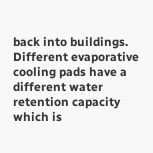back into buildings. Different evaporative cooling pads have a different water retention capacity which is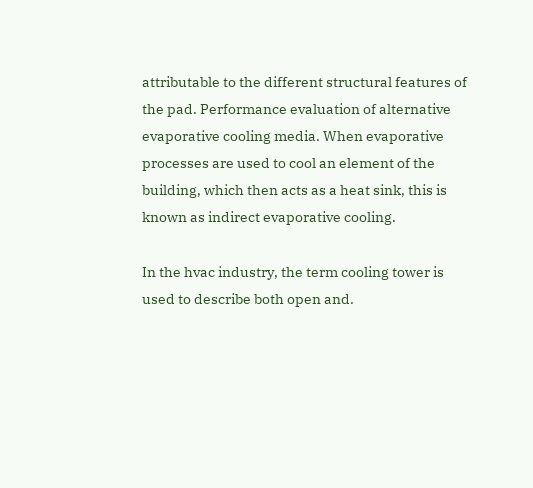attributable to the different structural features of the pad. Performance evaluation of alternative evaporative cooling media. When evaporative processes are used to cool an element of the building, which then acts as a heat sink, this is known as indirect evaporative cooling.

In the hvac industry, the term cooling tower is used to describe both open and.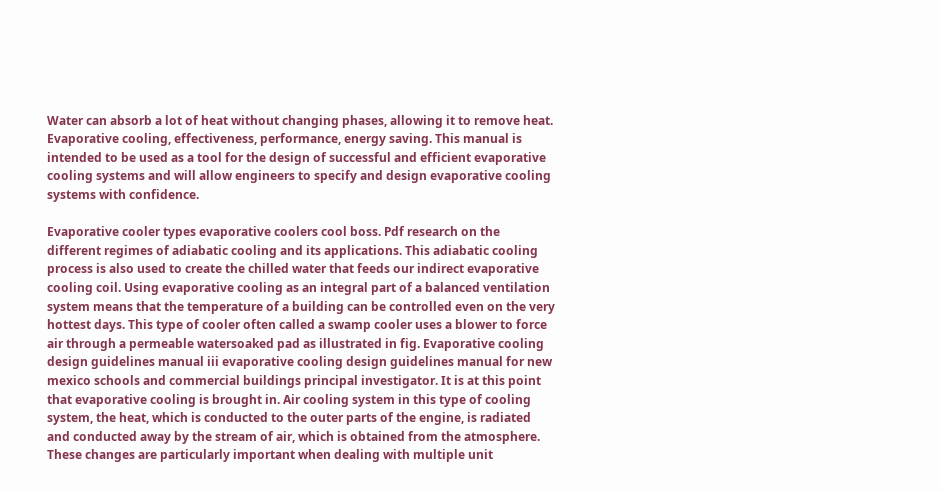Water can absorb a lot of heat without changing phases, allowing it to remove heat. Evaporative cooling, effectiveness, performance, energy saving. This manual is intended to be used as a tool for the design of successful and efficient evaporative cooling systems and will allow engineers to specify and design evaporative cooling systems with confidence.

Evaporative cooler types evaporative coolers cool boss. Pdf research on the different regimes of adiabatic cooling and its applications. This adiabatic cooling process is also used to create the chilled water that feeds our indirect evaporative cooling coil. Using evaporative cooling as an integral part of a balanced ventilation system means that the temperature of a building can be controlled even on the very hottest days. This type of cooler often called a swamp cooler uses a blower to force air through a permeable watersoaked pad as illustrated in fig. Evaporative cooling design guidelines manual iii evaporative cooling design guidelines manual for new mexico schools and commercial buildings principal investigator. It is at this point that evaporative cooling is brought in. Air cooling system in this type of cooling system, the heat, which is conducted to the outer parts of the engine, is radiated and conducted away by the stream of air, which is obtained from the atmosphere. These changes are particularly important when dealing with multiple unit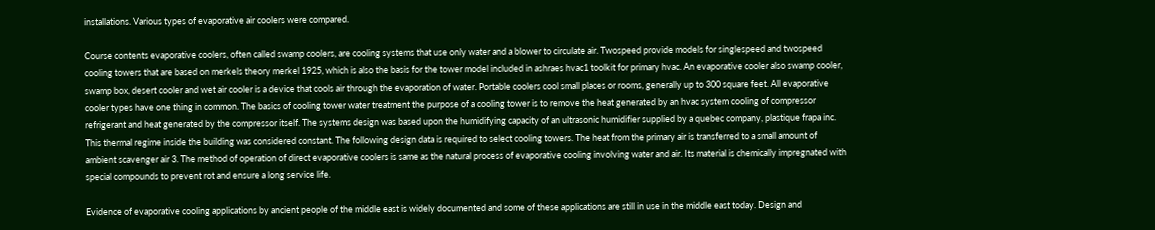installations. Various types of evaporative air coolers were compared.

Course contents evaporative coolers, often called swamp coolers, are cooling systems that use only water and a blower to circulate air. Twospeed provide models for singlespeed and twospeed cooling towers that are based on merkels theory merkel 1925, which is also the basis for the tower model included in ashraes hvac1 toolkit for primary hvac. An evaporative cooler also swamp cooler, swamp box, desert cooler and wet air cooler is a device that cools air through the evaporation of water. Portable coolers cool small places or rooms, generally up to 300 square feet. All evaporative cooler types have one thing in common. The basics of cooling tower water treatment the purpose of a cooling tower is to remove the heat generated by an hvac system cooling of compressor refrigerant and heat generated by the compressor itself. The systems design was based upon the humidifying capacity of an ultrasonic humidifier supplied by a quebec company, plastique frapa inc. This thermal regime inside the building was considered constant. The following design data is required to select cooling towers. The heat from the primary air is transferred to a small amount of ambient scavenger air 3. The method of operation of direct evaporative coolers is same as the natural process of evaporative cooling involving water and air. Its material is chemically impregnated with special compounds to prevent rot and ensure a long service life.

Evidence of evaporative cooling applications by ancient people of the middle east is widely documented and some of these applications are still in use in the middle east today. Design and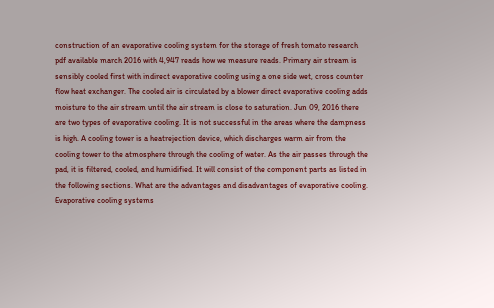construction of an evaporative cooling system for the storage of fresh tomato research pdf available march 2016 with 4,947 reads how we measure reads. Primary air stream is sensibly cooled first with indirect evaporative cooling using a one side wet, cross counter flow heat exchanger. The cooled air is circulated by a blower direct evaporative cooling adds moisture to the air stream until the air stream is close to saturation. Jun 09, 2016 there are two types of evaporative cooling. It is not successful in the areas where the dampness is high. A cooling tower is a heatrejection device, which discharges warm air from the cooling tower to the atmosphere through the cooling of water. As the air passes through the pad, it is filtered, cooled, and humidified. It will consist of the component parts as listed in the following sections. What are the advantages and disadvantages of evaporative cooling. Evaporative cooling systems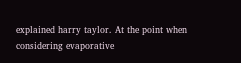explained harry taylor. At the point when considering evaporative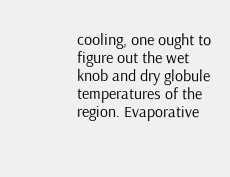cooling, one ought to figure out the wet knob and dry globule temperatures of the region. Evaporative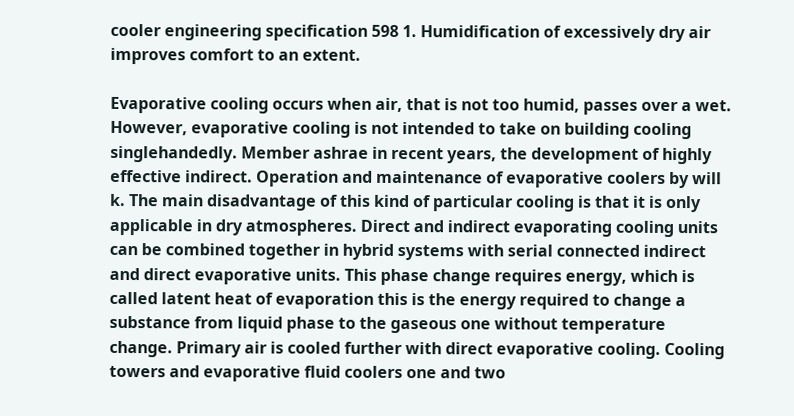cooler engineering specification 598 1. Humidification of excessively dry air improves comfort to an extent.

Evaporative cooling occurs when air, that is not too humid, passes over a wet. However, evaporative cooling is not intended to take on building cooling singlehandedly. Member ashrae in recent years, the development of highly effective indirect. Operation and maintenance of evaporative coolers by will k. The main disadvantage of this kind of particular cooling is that it is only applicable in dry atmospheres. Direct and indirect evaporating cooling units can be combined together in hybrid systems with serial connected indirect and direct evaporative units. This phase change requires energy, which is called latent heat of evaporation this is the energy required to change a substance from liquid phase to the gaseous one without temperature change. Primary air is cooled further with direct evaporative cooling. Cooling towers and evaporative fluid coolers one and two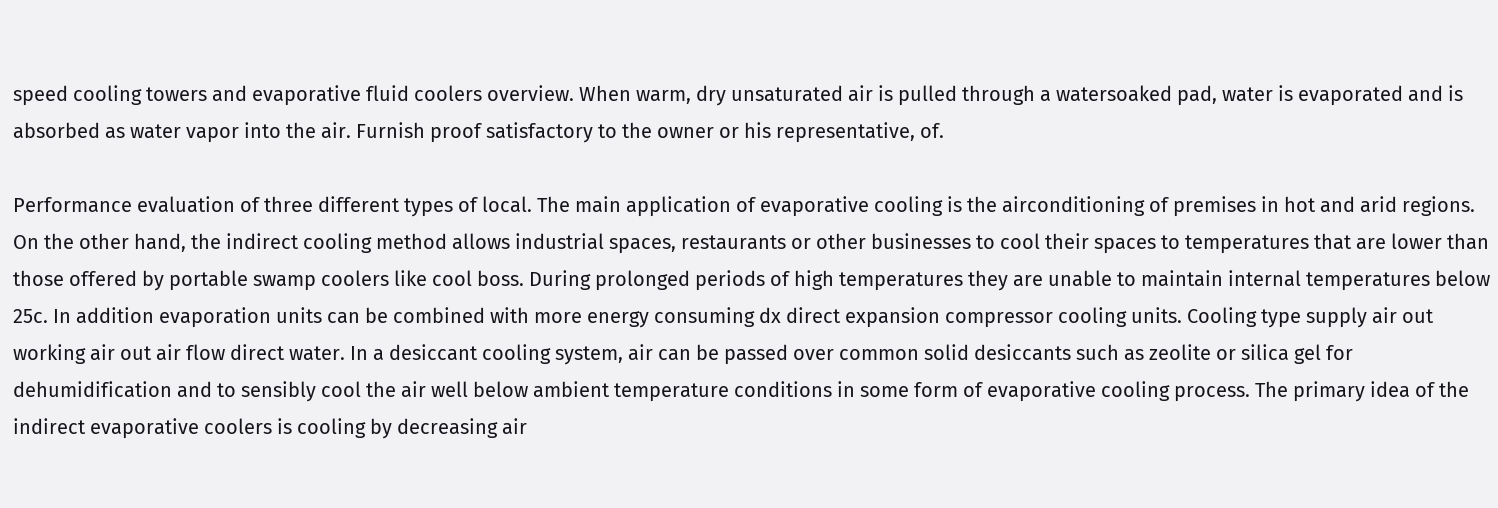speed cooling towers and evaporative fluid coolers overview. When warm, dry unsaturated air is pulled through a watersoaked pad, water is evaporated and is absorbed as water vapor into the air. Furnish proof satisfactory to the owner or his representative, of.

Performance evaluation of three different types of local. The main application of evaporative cooling is the airconditioning of premises in hot and arid regions. On the other hand, the indirect cooling method allows industrial spaces, restaurants or other businesses to cool their spaces to temperatures that are lower than those offered by portable swamp coolers like cool boss. During prolonged periods of high temperatures they are unable to maintain internal temperatures below 25c. In addition evaporation units can be combined with more energy consuming dx direct expansion compressor cooling units. Cooling type supply air out working air out air flow direct water. In a desiccant cooling system, air can be passed over common solid desiccants such as zeolite or silica gel for dehumidification and to sensibly cool the air well below ambient temperature conditions in some form of evaporative cooling process. The primary idea of the indirect evaporative coolers is cooling by decreasing air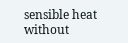sensible heat without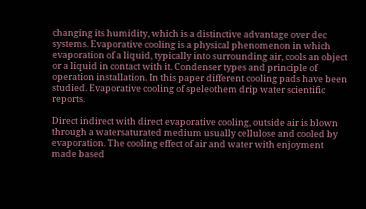changing its humidity, which is a distinctive advantage over dec systems. Evaporative cooling is a physical phenomenon in which evaporation of a liquid, typically into surrounding air, cools an object or a liquid in contact with it. Condenser types and principle of operation installation. In this paper different cooling pads have been studied. Evaporative cooling of speleothem drip water scientific reports.

Direct indirect with direct evaporative cooling, outside air is blown through a watersaturated medium usually cellulose and cooled by evaporation. The cooling effect of air and water with enjoyment made based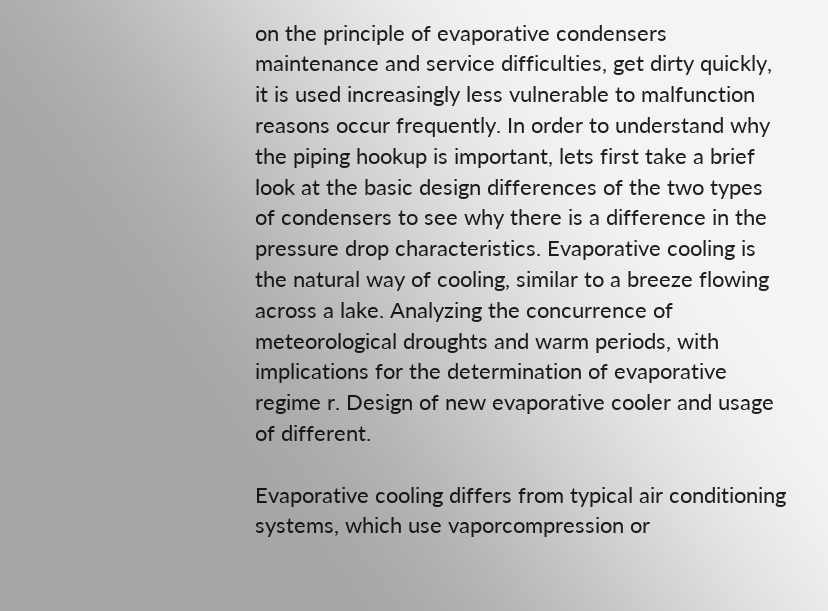on the principle of evaporative condensers maintenance and service difficulties, get dirty quickly, it is used increasingly less vulnerable to malfunction reasons occur frequently. In order to understand why the piping hookup is important, lets first take a brief look at the basic design differences of the two types of condensers to see why there is a difference in the pressure drop characteristics. Evaporative cooling is the natural way of cooling, similar to a breeze flowing across a lake. Analyzing the concurrence of meteorological droughts and warm periods, with implications for the determination of evaporative regime r. Design of new evaporative cooler and usage of different.

Evaporative cooling differs from typical air conditioning systems, which use vaporcompression or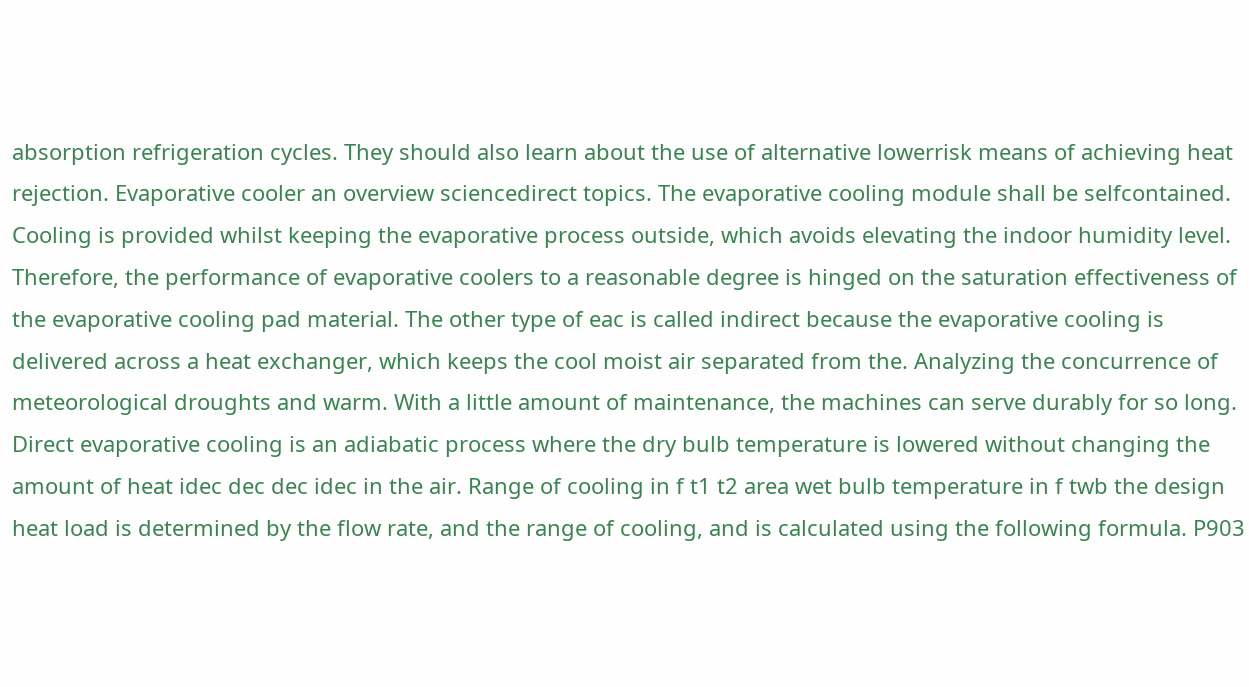absorption refrigeration cycles. They should also learn about the use of alternative lowerrisk means of achieving heat rejection. Evaporative cooler an overview sciencedirect topics. The evaporative cooling module shall be selfcontained. Cooling is provided whilst keeping the evaporative process outside, which avoids elevating the indoor humidity level. Therefore, the performance of evaporative coolers to a reasonable degree is hinged on the saturation effectiveness of the evaporative cooling pad material. The other type of eac is called indirect because the evaporative cooling is delivered across a heat exchanger, which keeps the cool moist air separated from the. Analyzing the concurrence of meteorological droughts and warm. With a little amount of maintenance, the machines can serve durably for so long. Direct evaporative cooling is an adiabatic process where the dry bulb temperature is lowered without changing the amount of heat idec dec dec idec in the air. Range of cooling in f t1 t2 area wet bulb temperature in f twb the design heat load is determined by the flow rate, and the range of cooling, and is calculated using the following formula. P903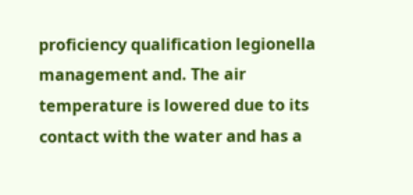proficiency qualification legionella management and. The air temperature is lowered due to its contact with the water and has a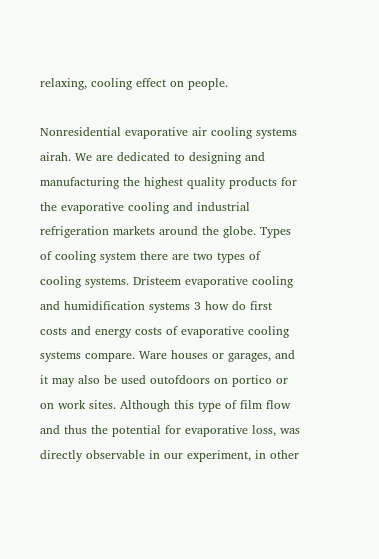relaxing, cooling effect on people.

Nonresidential evaporative air cooling systems airah. We are dedicated to designing and manufacturing the highest quality products for the evaporative cooling and industrial refrigeration markets around the globe. Types of cooling system there are two types of cooling systems. Dristeem evaporative cooling and humidification systems 3 how do first costs and energy costs of evaporative cooling systems compare. Ware houses or garages, and it may also be used outofdoors on portico or on work sites. Although this type of film flow and thus the potential for evaporative loss, was directly observable in our experiment, in other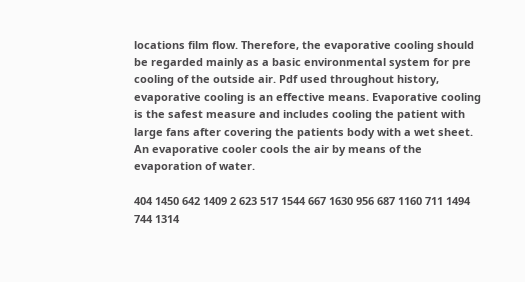locations film flow. Therefore, the evaporative cooling should be regarded mainly as a basic environmental system for pre cooling of the outside air. Pdf used throughout history, evaporative cooling is an effective means. Evaporative cooling is the safest measure and includes cooling the patient with large fans after covering the patients body with a wet sheet. An evaporative cooler cools the air by means of the evaporation of water.

404 1450 642 1409 2 623 517 1544 667 1630 956 687 1160 711 1494 744 1314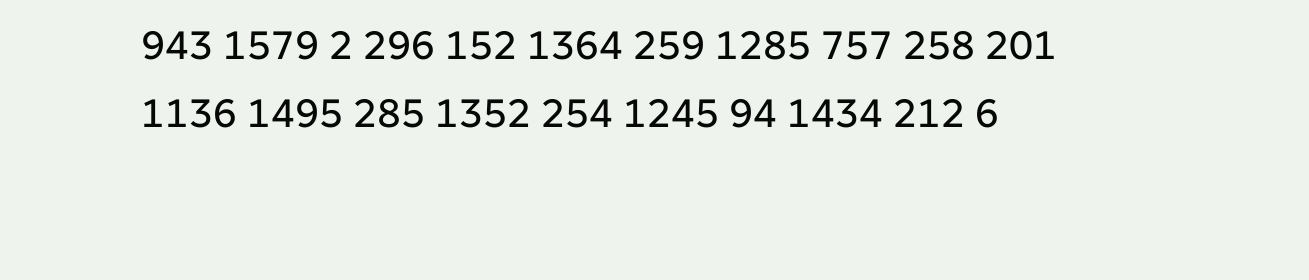943 1579 2 296 152 1364 259 1285 757 258 201 1136 1495 285 1352 254 1245 94 1434 212 6